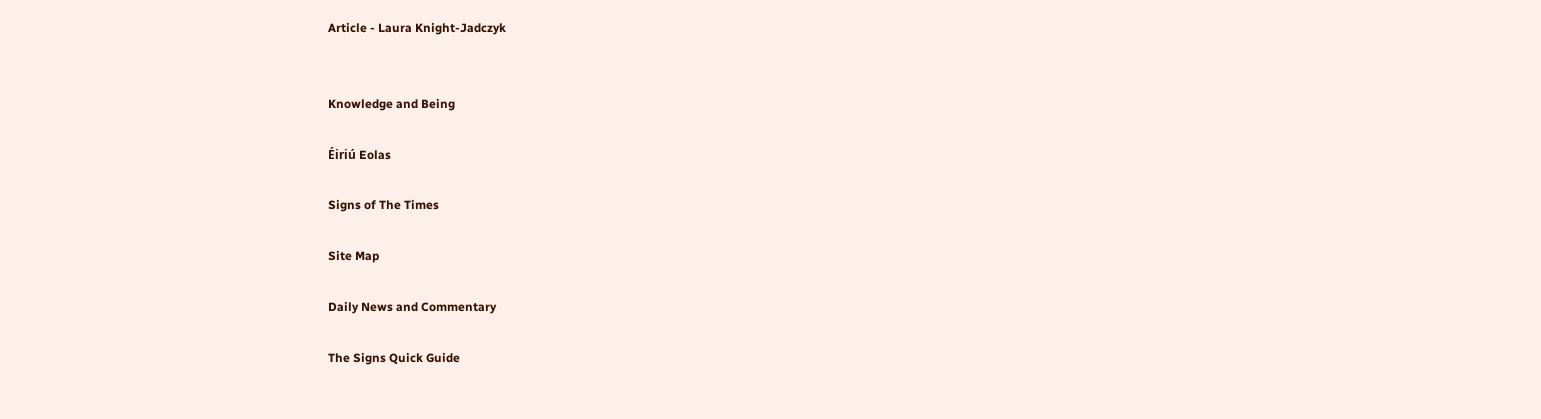Article - Laura Knight-Jadczyk


Knowledge and Being

Éiriú Eolas

Signs of The Times

Site Map

Daily News and Commentary

The Signs Quick Guide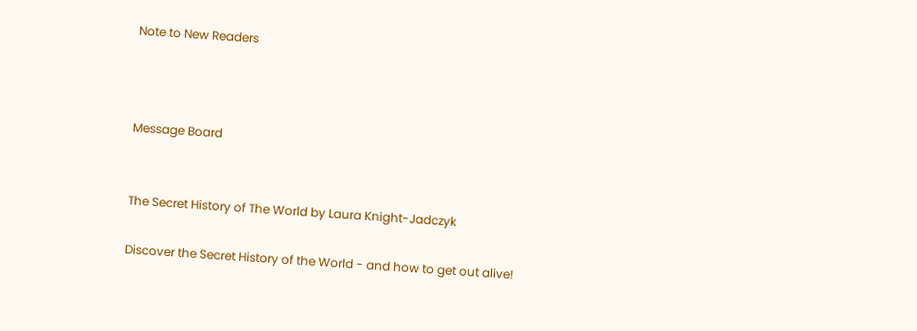Note to New Readers



Message Board


The Secret History of The World by Laura Knight-Jadczyk

Discover the Secret History of the World - and how to get out alive!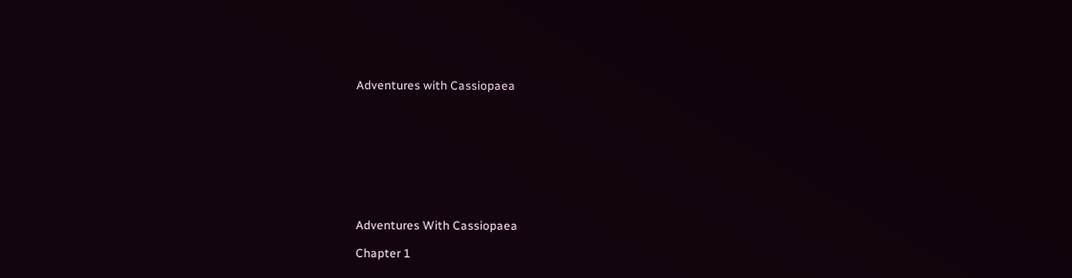Adventures with Cassiopaea









Adventures With Cassiopaea

Chapter 1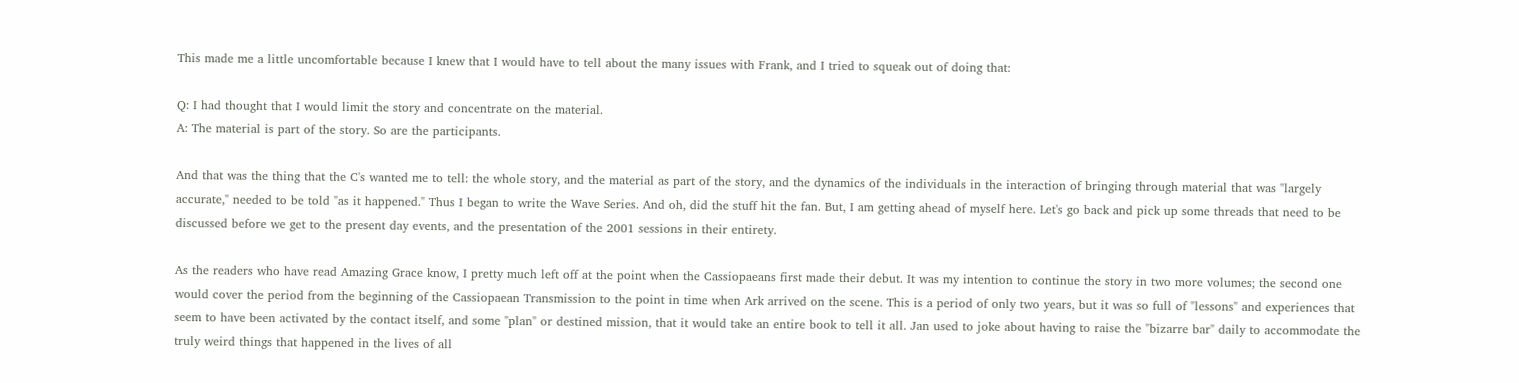This made me a little uncomfortable because I knew that I would have to tell about the many issues with Frank, and I tried to squeak out of doing that:

Q: I had thought that I would limit the story and concentrate on the material.
A: The material is part of the story. So are the participants.

And that was the thing that the C's wanted me to tell: the whole story, and the material as part of the story, and the dynamics of the individuals in the interaction of bringing through material that was "largely accurate," needed to be told "as it happened." Thus I began to write the Wave Series. And oh, did the stuff hit the fan. But, I am getting ahead of myself here. Let's go back and pick up some threads that need to be discussed before we get to the present day events, and the presentation of the 2001 sessions in their entirety.

As the readers who have read Amazing Grace know, I pretty much left off at the point when the Cassiopaeans first made their debut. It was my intention to continue the story in two more volumes; the second one would cover the period from the beginning of the Cassiopaean Transmission to the point in time when Ark arrived on the scene. This is a period of only two years, but it was so full of "lessons" and experiences that seem to have been activated by the contact itself, and some "plan" or destined mission, that it would take an entire book to tell it all. Jan used to joke about having to raise the "bizarre bar" daily to accommodate the truly weird things that happened in the lives of all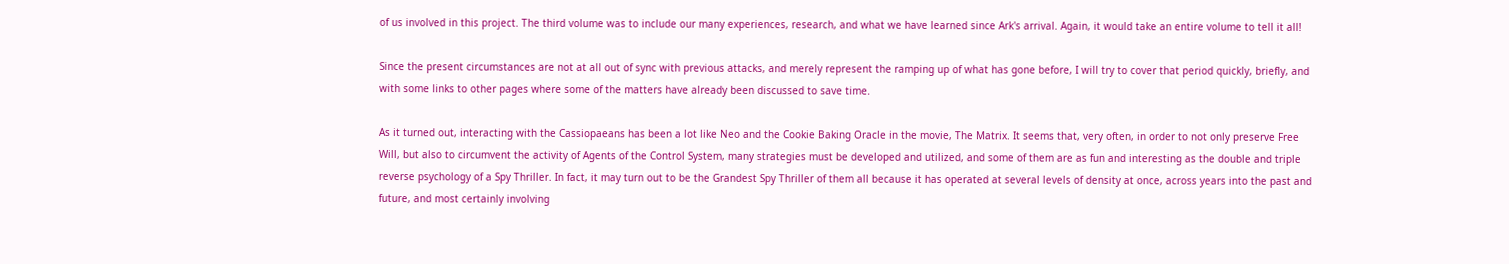of us involved in this project. The third volume was to include our many experiences, research, and what we have learned since Ark's arrival. Again, it would take an entire volume to tell it all!

Since the present circumstances are not at all out of sync with previous attacks, and merely represent the ramping up of what has gone before, I will try to cover that period quickly, briefly, and with some links to other pages where some of the matters have already been discussed to save time.

As it turned out, interacting with the Cassiopaeans has been a lot like Neo and the Cookie Baking Oracle in the movie, The Matrix. It seems that, very often, in order to not only preserve Free Will, but also to circumvent the activity of Agents of the Control System, many strategies must be developed and utilized, and some of them are as fun and interesting as the double and triple reverse psychology of a Spy Thriller. In fact, it may turn out to be the Grandest Spy Thriller of them all because it has operated at several levels of density at once, across years into the past and future, and most certainly involving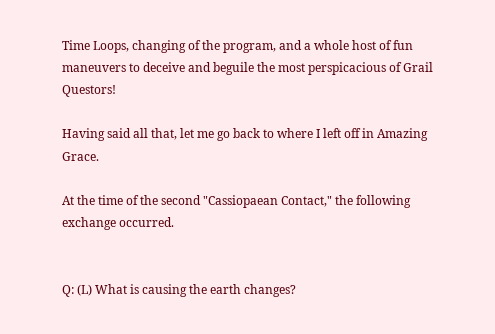Time Loops, changing of the program, and a whole host of fun maneuvers to deceive and beguile the most perspicacious of Grail Questors!

Having said all that, let me go back to where I left off in Amazing Grace.

At the time of the second "Cassiopaean Contact," the following exchange occurred.


Q: (L) What is causing the earth changes?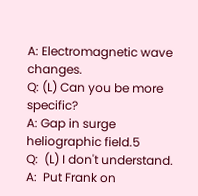A: Electromagnetic wave changes.
Q: (L) Can you be more specific?
A: Gap in surge heliographic field.5
Q:  (L) I don't understand.
A:  Put Frank on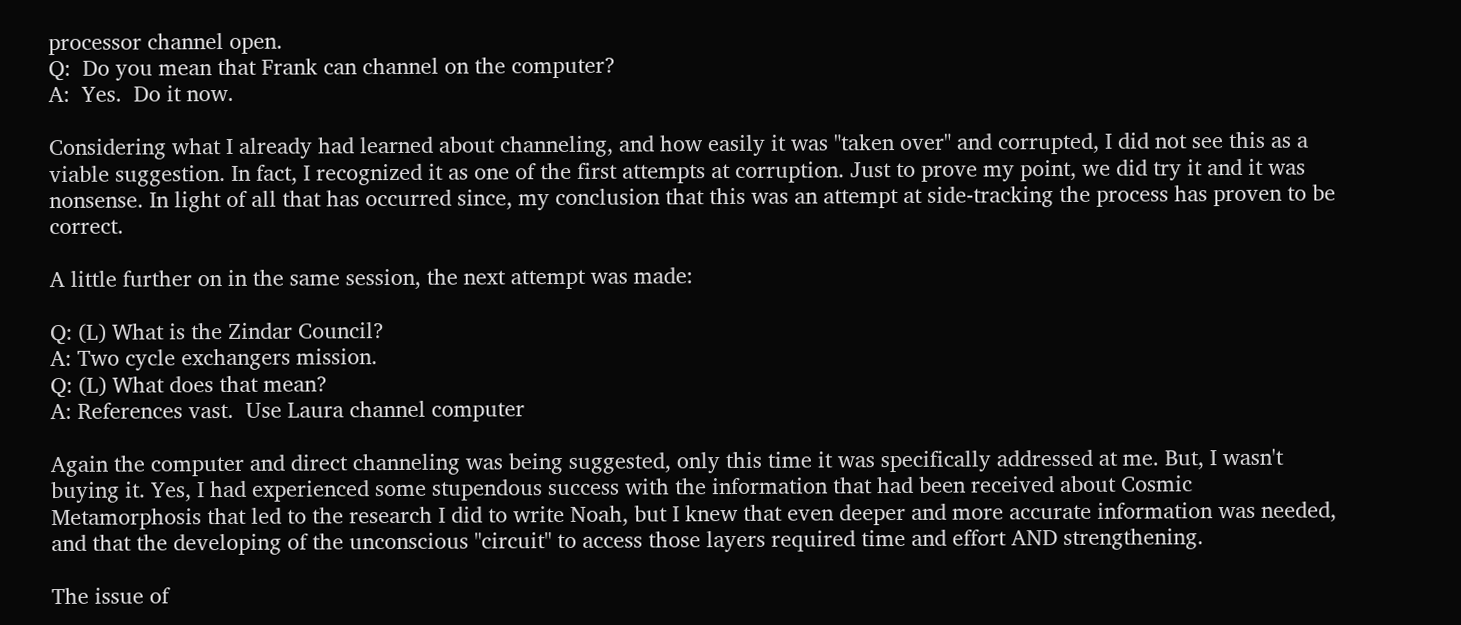processor channel open.
Q:  Do you mean that Frank can channel on the computer?
A:  Yes.  Do it now.

Considering what I already had learned about channeling, and how easily it was "taken over" and corrupted, I did not see this as a viable suggestion. In fact, I recognized it as one of the first attempts at corruption. Just to prove my point, we did try it and it was nonsense. In light of all that has occurred since, my conclusion that this was an attempt at side-tracking the process has proven to be correct.

A little further on in the same session, the next attempt was made:

Q: (L) What is the Zindar Council?
A: Two cycle exchangers mission.
Q: (L) What does that mean?
A: References vast.  Use Laura channel computer

Again the computer and direct channeling was being suggested, only this time it was specifically addressed at me. But, I wasn't buying it. Yes, I had experienced some stupendous success with the information that had been received about Cosmic Metamorphosis that led to the research I did to write Noah, but I knew that even deeper and more accurate information was needed, and that the developing of the unconscious "circuit" to access those layers required time and effort AND strengthening.

The issue of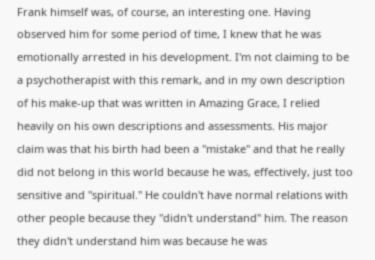Frank himself was, of course, an interesting one. Having observed him for some period of time, I knew that he was emotionally arrested in his development. I'm not claiming to be a psychotherapist with this remark, and in my own description of his make-up that was written in Amazing Grace, I relied heavily on his own descriptions and assessments. His major claim was that his birth had been a "mistake" and that he really did not belong in this world because he was, effectively, just too sensitive and "spiritual." He couldn't have normal relations with other people because they "didn't understand" him. The reason they didn't understand him was because he was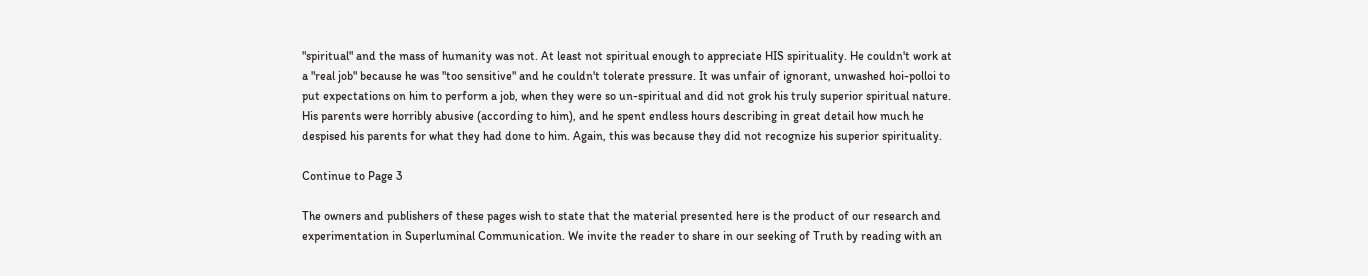"spiritual" and the mass of humanity was not. At least not spiritual enough to appreciate HIS spirituality. He couldn't work at a "real job" because he was "too sensitive" and he couldn't tolerate pressure. It was unfair of ignorant, unwashed hoi-polloi to put expectations on him to perform a job, when they were so un-spiritual and did not grok his truly superior spiritual nature. His parents were horribly abusive (according to him), and he spent endless hours describing in great detail how much he despised his parents for what they had done to him. Again, this was because they did not recognize his superior spirituality.

Continue to Page 3

The owners and publishers of these pages wish to state that the material presented here is the product of our research and experimentation in Superluminal Communication. We invite the reader to share in our seeking of Truth by reading with an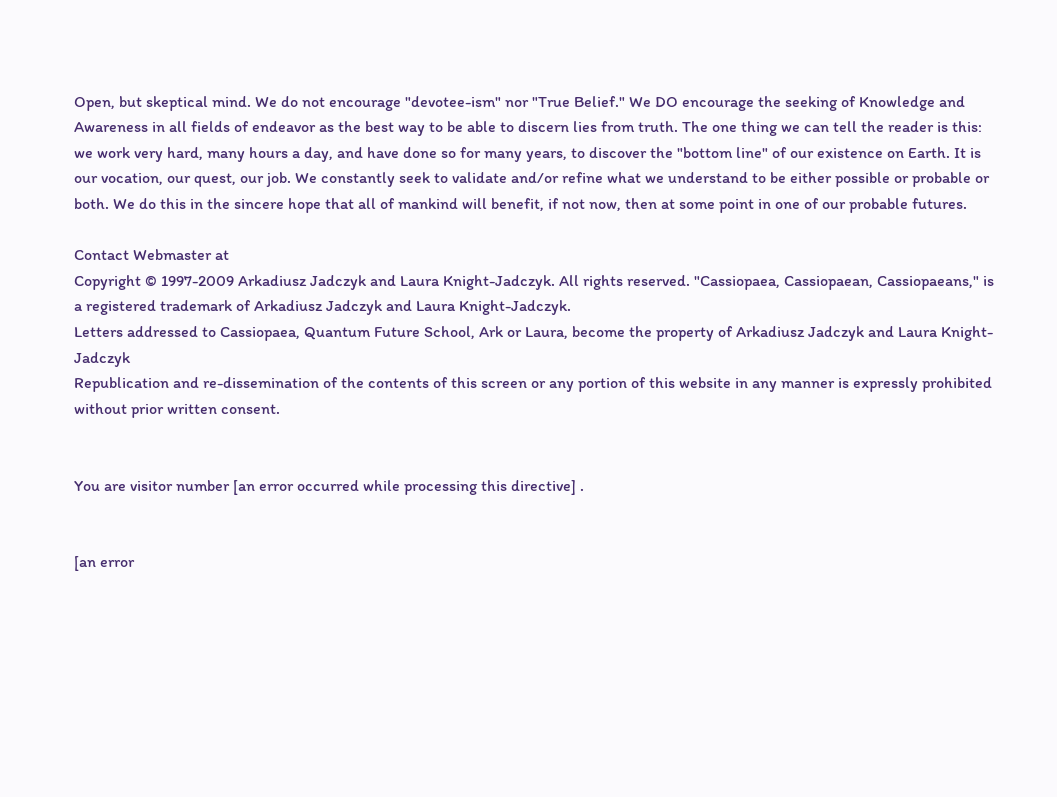Open, but skeptical mind. We do not encourage "devotee-ism" nor "True Belief." We DO encourage the seeking of Knowledge and Awareness in all fields of endeavor as the best way to be able to discern lies from truth. The one thing we can tell the reader is this: we work very hard, many hours a day, and have done so for many years, to discover the "bottom line" of our existence on Earth. It is our vocation, our quest, our job. We constantly seek to validate and/or refine what we understand to be either possible or probable or both. We do this in the sincere hope that all of mankind will benefit, if not now, then at some point in one of our probable futures.

Contact Webmaster at
Copyright © 1997-2009 Arkadiusz Jadczyk and Laura Knight-Jadczyk. All rights reserved. "Cassiopaea, Cassiopaean, Cassiopaeans," is a registered trademark of Arkadiusz Jadczyk and Laura Knight-Jadczyk.
Letters addressed to Cassiopaea, Quantum Future School, Ark or Laura, become the property of Arkadiusz Jadczyk and Laura Knight-Jadczyk
Republication and re-dissemination of the contents of this screen or any portion of this website in any manner is expressly prohibited without prior written consent.


You are visitor number [an error occurred while processing this directive] .


[an error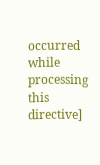occurred while processing this directive]